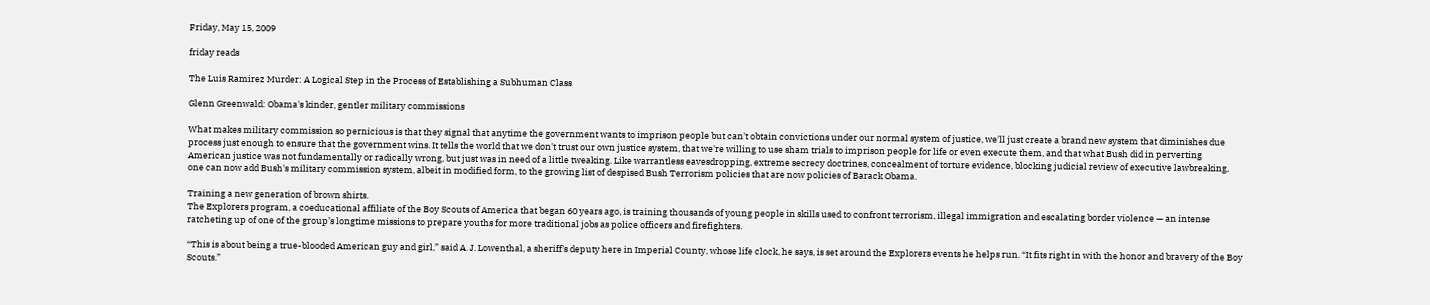Friday, May 15, 2009

friday reads

The Luis Ramirez Murder: A Logical Step in the Process of Establishing a Subhuman Class

Glenn Greenwald: Obama's kinder, gentler military commissions

What makes military commission so pernicious is that they signal that anytime the government wants to imprison people but can't obtain convictions under our normal system of justice, we'll just create a brand new system that diminishes due process just enough to ensure that the government wins. It tells the world that we don't trust our own justice system, that we're willing to use sham trials to imprison people for life or even execute them, and that what Bush did in perverting American justice was not fundamentally or radically wrong, but just was in need of a little tweaking. Like warrantless eavesdropping, extreme secrecy doctrines, concealment of torture evidence, blocking judicial review of executive lawbreaking, one can now add Bush's military commission system, albeit in modified form, to the growing list of despised Bush Terrorism policies that are now policies of Barack Obama.

Training a new generation of brown shirts.
The Explorers program, a coeducational affiliate of the Boy Scouts of America that began 60 years ago, is training thousands of young people in skills used to confront terrorism, illegal immigration and escalating border violence — an intense ratcheting up of one of the group’s longtime missions to prepare youths for more traditional jobs as police officers and firefighters.

“This is about being a true-blooded American guy and girl,” said A. J. Lowenthal, a sheriff’s deputy here in Imperial County, whose life clock, he says, is set around the Explorers events he helps run. “It fits right in with the honor and bravery of the Boy Scouts.”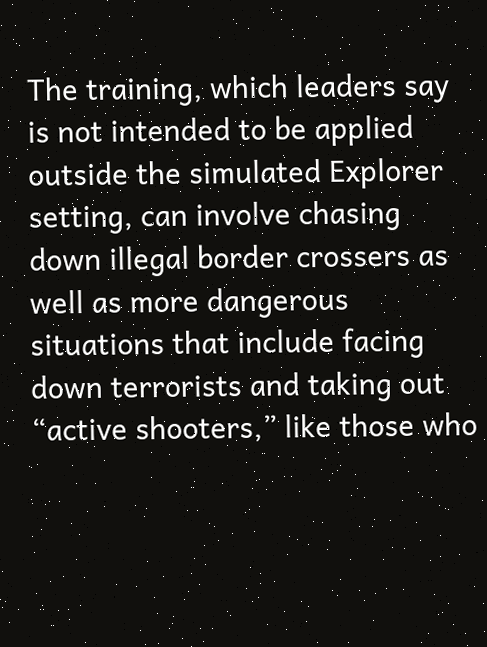The training, which leaders say is not intended to be applied outside the simulated Explorer setting, can involve chasing down illegal border crossers as well as more dangerous situations that include facing down terrorists and taking out “active shooters,” like those who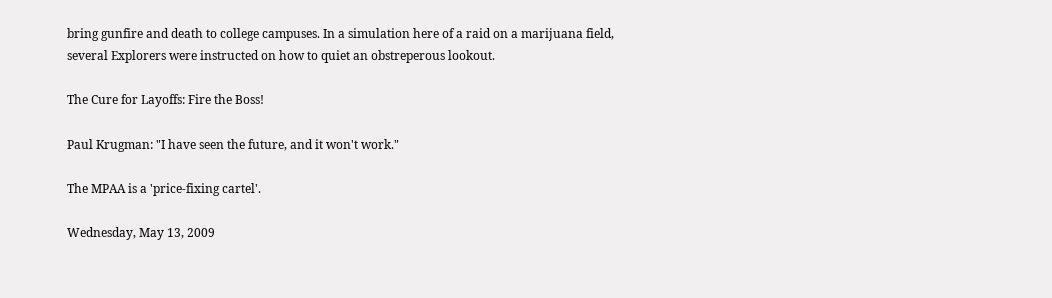bring gunfire and death to college campuses. In a simulation here of a raid on a marijuana field, several Explorers were instructed on how to quiet an obstreperous lookout.

The Cure for Layoffs: Fire the Boss!

Paul Krugman: "I have seen the future, and it won't work."

The MPAA is a 'price-fixing cartel'.

Wednesday, May 13, 2009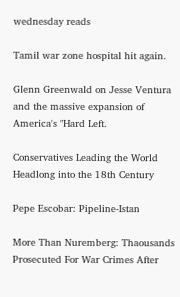wednesday reads

Tamil war zone hospital hit again.

Glenn Greenwald on Jesse Ventura and the massive expansion of America's "Hard Left.

Conservatives Leading the World Headlong into the 18th Century

Pepe Escobar: Pipeline-Istan

More Than Nuremberg: Thaousands Prosecuted For War Crimes After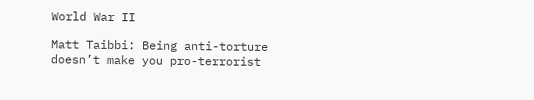World War II

Matt Taibbi: Being anti-torture doesn’t make you pro-terrorist